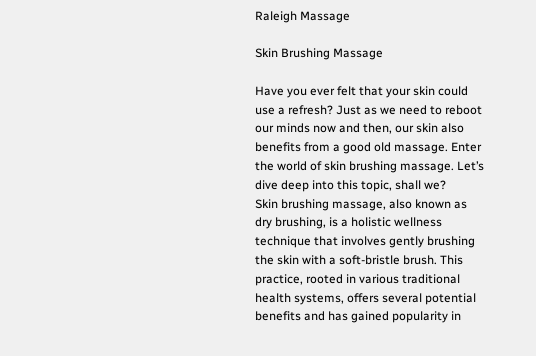Raleigh Massage

Skin Brushing Massage

Have you ever felt that your skin could use a refresh? Just as we need to reboot our minds now and then, our skin also benefits from a good old massage. Enter the world of skin brushing massage. Let’s dive deep into this topic, shall we?
Skin brushing massage, also known as dry brushing, is a holistic wellness technique that involves gently brushing the skin with a soft-bristle brush. This practice, rooted in various traditional health systems, offers several potential benefits and has gained popularity in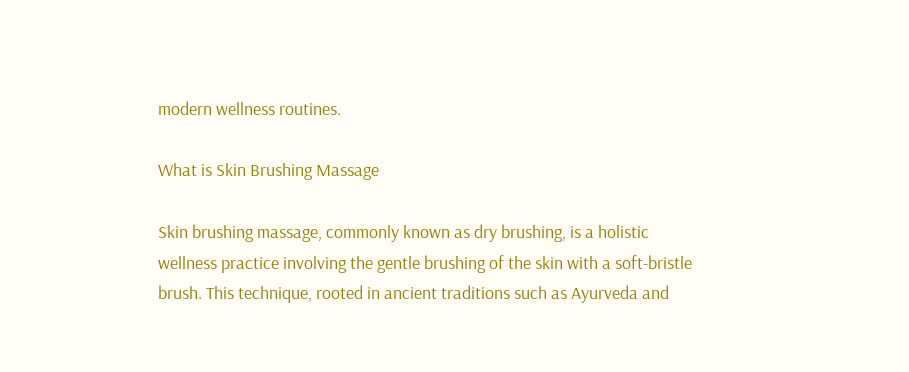modern wellness routines.

What is Skin Brushing Massage

Skin brushing massage, commonly known as dry brushing, is a holistic wellness practice involving the gentle brushing of the skin with a soft-bristle brush. This technique, rooted in ancient traditions such as Ayurveda and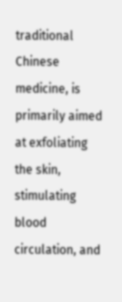traditional Chinese medicine, is primarily aimed at exfoliating the skin, stimulating blood circulation, and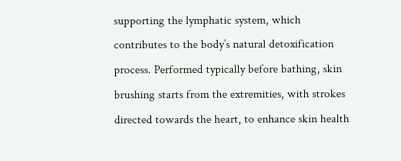supporting the lymphatic system, which contributes to the body’s natural detoxification process. Performed typically before bathing, skin brushing starts from the extremities, with strokes directed towards the heart, to enhance skin health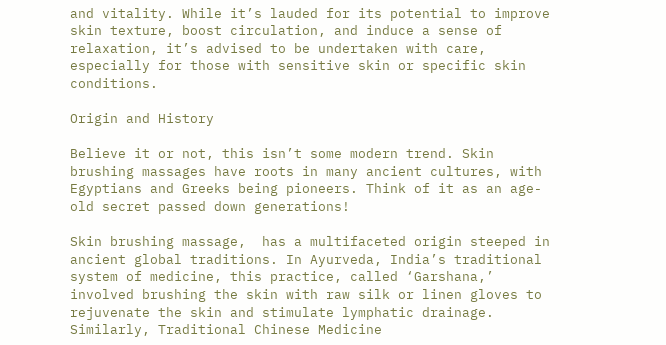and vitality. While it’s lauded for its potential to improve skin texture, boost circulation, and induce a sense of relaxation, it’s advised to be undertaken with care, especially for those with sensitive skin or specific skin conditions.

Origin and History

Believe it or not, this isn’t some modern trend. Skin brushing massages have roots in many ancient cultures, with Egyptians and Greeks being pioneers. Think of it as an age-old secret passed down generations!

Skin brushing massage,  has a multifaceted origin steeped in ancient global traditions. In Ayurveda, India’s traditional system of medicine, this practice, called ‘Garshana,’ involved brushing the skin with raw silk or linen gloves to rejuvenate the skin and stimulate lymphatic drainage. Similarly, Traditional Chinese Medicine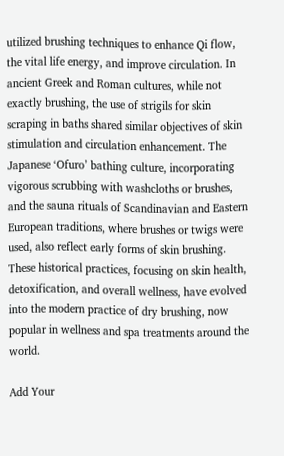utilized brushing techniques to enhance Qi flow, the vital life energy, and improve circulation. In ancient Greek and Roman cultures, while not exactly brushing, the use of strigils for skin scraping in baths shared similar objectives of skin stimulation and circulation enhancement. The Japanese ‘Ofuro’ bathing culture, incorporating vigorous scrubbing with washcloths or brushes, and the sauna rituals of Scandinavian and Eastern European traditions, where brushes or twigs were used, also reflect early forms of skin brushing. These historical practices, focusing on skin health, detoxification, and overall wellness, have evolved into the modern practice of dry brushing, now popular in wellness and spa treatments around the world.

Add Your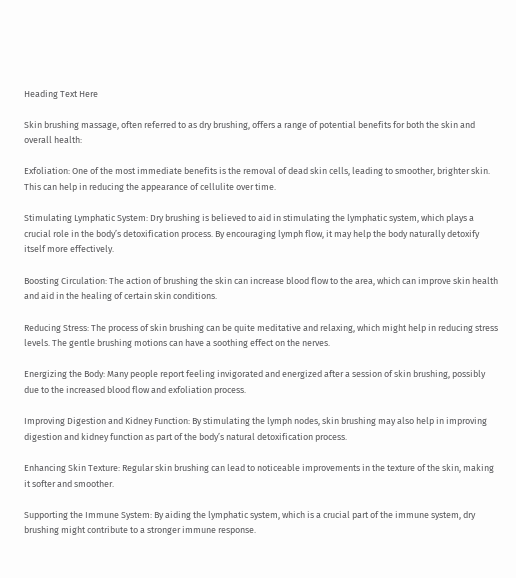Heading Text Here

Skin brushing massage, often referred to as dry brushing, offers a range of potential benefits for both the skin and overall health:

Exfoliation: One of the most immediate benefits is the removal of dead skin cells, leading to smoother, brighter skin. This can help in reducing the appearance of cellulite over time.

Stimulating Lymphatic System: Dry brushing is believed to aid in stimulating the lymphatic system, which plays a crucial role in the body’s detoxification process. By encouraging lymph flow, it may help the body naturally detoxify itself more effectively.

Boosting Circulation: The action of brushing the skin can increase blood flow to the area, which can improve skin health and aid in the healing of certain skin conditions.

Reducing Stress: The process of skin brushing can be quite meditative and relaxing, which might help in reducing stress levels. The gentle brushing motions can have a soothing effect on the nerves.

Energizing the Body: Many people report feeling invigorated and energized after a session of skin brushing, possibly due to the increased blood flow and exfoliation process.

Improving Digestion and Kidney Function: By stimulating the lymph nodes, skin brushing may also help in improving digestion and kidney function as part of the body’s natural detoxification process.

Enhancing Skin Texture: Regular skin brushing can lead to noticeable improvements in the texture of the skin, making it softer and smoother.

Supporting the Immune System: By aiding the lymphatic system, which is a crucial part of the immune system, dry brushing might contribute to a stronger immune response.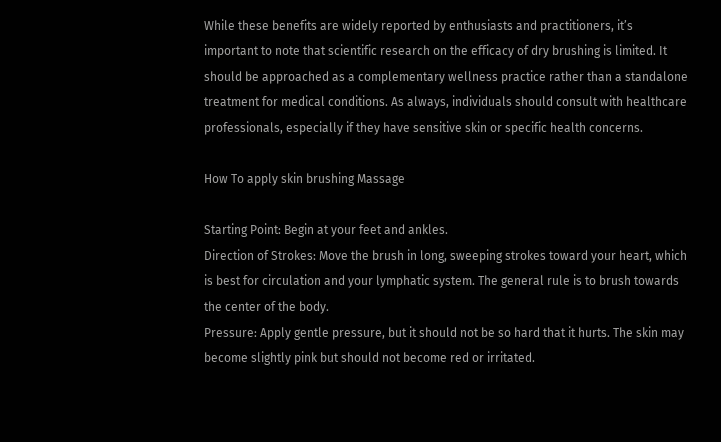While these benefits are widely reported by enthusiasts and practitioners, it’s important to note that scientific research on the efficacy of dry brushing is limited. It should be approached as a complementary wellness practice rather than a standalone treatment for medical conditions. As always, individuals should consult with healthcare professionals, especially if they have sensitive skin or specific health concerns.

How To apply skin brushing Massage

Starting Point: Begin at your feet and ankles.
Direction of Strokes: Move the brush in long, sweeping strokes toward your heart, which is best for circulation and your lymphatic system. The general rule is to brush towards the center of the body.
Pressure: Apply gentle pressure, but it should not be so hard that it hurts. The skin may become slightly pink but should not become red or irritated.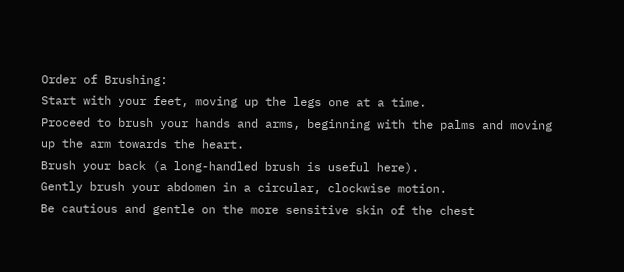Order of Brushing:
Start with your feet, moving up the legs one at a time.
Proceed to brush your hands and arms, beginning with the palms and moving up the arm towards the heart.
Brush your back (a long-handled brush is useful here).
Gently brush your abdomen in a circular, clockwise motion.
Be cautious and gentle on the more sensitive skin of the chest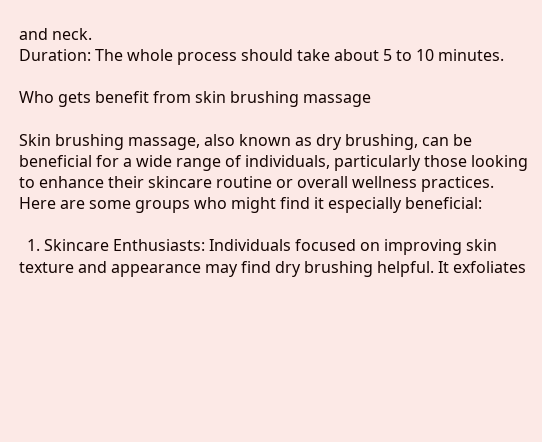and neck.
Duration: The whole process should take about 5 to 10 minutes.

Who gets benefit from skin brushing massage

Skin brushing massage, also known as dry brushing, can be beneficial for a wide range of individuals, particularly those looking to enhance their skincare routine or overall wellness practices. Here are some groups who might find it especially beneficial:

  1. Skincare Enthusiasts: Individuals focused on improving skin texture and appearance may find dry brushing helpful. It exfoliates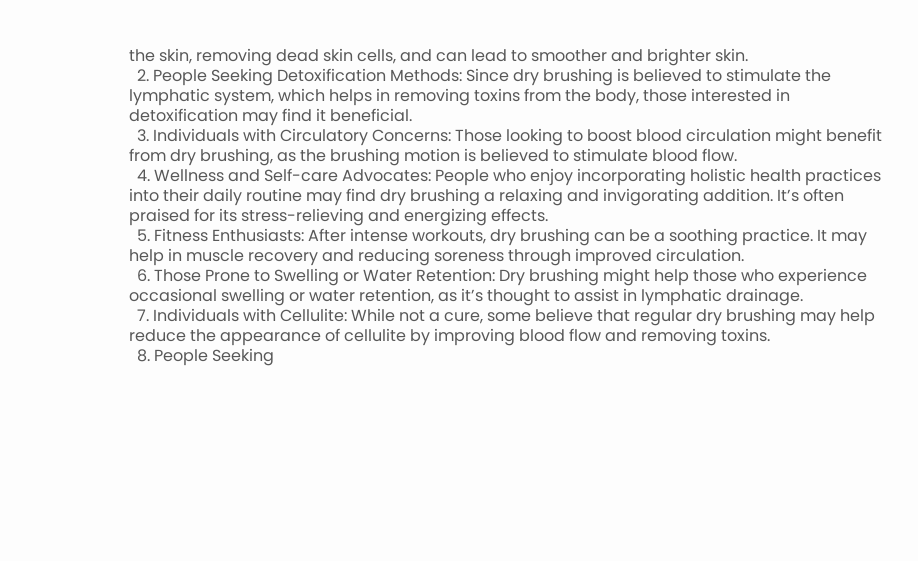the skin, removing dead skin cells, and can lead to smoother and brighter skin.
  2. People Seeking Detoxification Methods: Since dry brushing is believed to stimulate the lymphatic system, which helps in removing toxins from the body, those interested in detoxification may find it beneficial.
  3. Individuals with Circulatory Concerns: Those looking to boost blood circulation might benefit from dry brushing, as the brushing motion is believed to stimulate blood flow.
  4. Wellness and Self-care Advocates: People who enjoy incorporating holistic health practices into their daily routine may find dry brushing a relaxing and invigorating addition. It’s often praised for its stress-relieving and energizing effects.
  5. Fitness Enthusiasts: After intense workouts, dry brushing can be a soothing practice. It may help in muscle recovery and reducing soreness through improved circulation.
  6. Those Prone to Swelling or Water Retention: Dry brushing might help those who experience occasional swelling or water retention, as it’s thought to assist in lymphatic drainage.
  7. Individuals with Cellulite: While not a cure, some believe that regular dry brushing may help reduce the appearance of cellulite by improving blood flow and removing toxins.
  8. People Seeking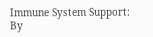Immune System Support: By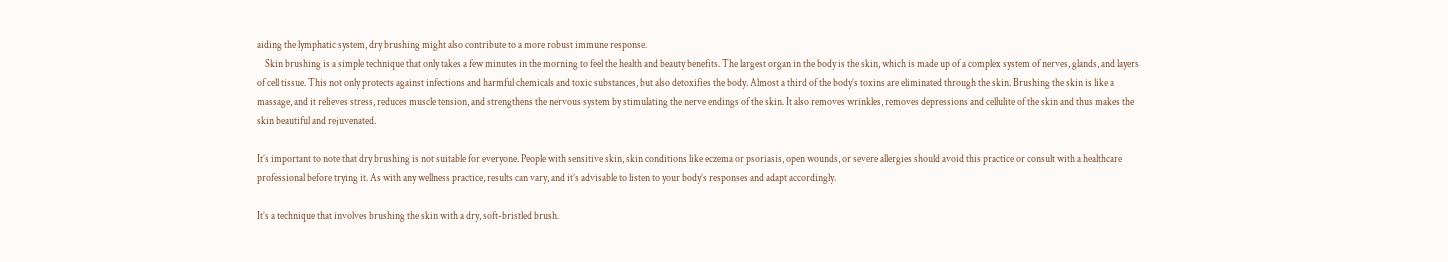aiding the lymphatic system, dry brushing might also contribute to a more robust immune response.
    Skin brushing is a simple technique that only takes a few minutes in the morning to feel the health and beauty benefits. The largest organ in the body is the skin, which is made up of a complex system of nerves, glands, and layers of cell tissue. This not only protects against infections and harmful chemicals and toxic substances, but also detoxifies the body. Almost a third of the body’s toxins are eliminated through the skin. Brushing the skin is like a massage, and it relieves stress, reduces muscle tension, and strengthens the nervous system by stimulating the nerve endings of the skin. It also removes wrinkles, removes depressions and cellulite of the skin and thus makes the skin beautiful and rejuvenated.

It’s important to note that dry brushing is not suitable for everyone. People with sensitive skin, skin conditions like eczema or psoriasis, open wounds, or severe allergies should avoid this practice or consult with a healthcare professional before trying it. As with any wellness practice, results can vary, and it’s advisable to listen to your body’s responses and adapt accordingly.

It’s a technique that involves brushing the skin with a dry, soft-bristled brush.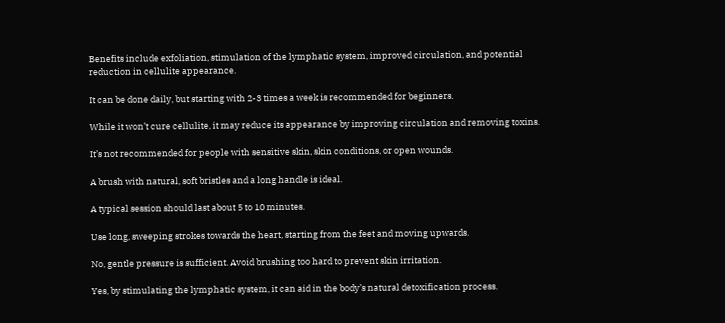Benefits include exfoliation, stimulation of the lymphatic system, improved circulation, and potential reduction in cellulite appearance.

It can be done daily, but starting with 2-3 times a week is recommended for beginners.

While it won’t cure cellulite, it may reduce its appearance by improving circulation and removing toxins.

It’s not recommended for people with sensitive skin, skin conditions, or open wounds.

A brush with natural, soft bristles and a long handle is ideal.

A typical session should last about 5 to 10 minutes.

Use long, sweeping strokes towards the heart, starting from the feet and moving upwards.

No, gentle pressure is sufficient. Avoid brushing too hard to prevent skin irritation.

Yes, by stimulating the lymphatic system, it can aid in the body’s natural detoxification process.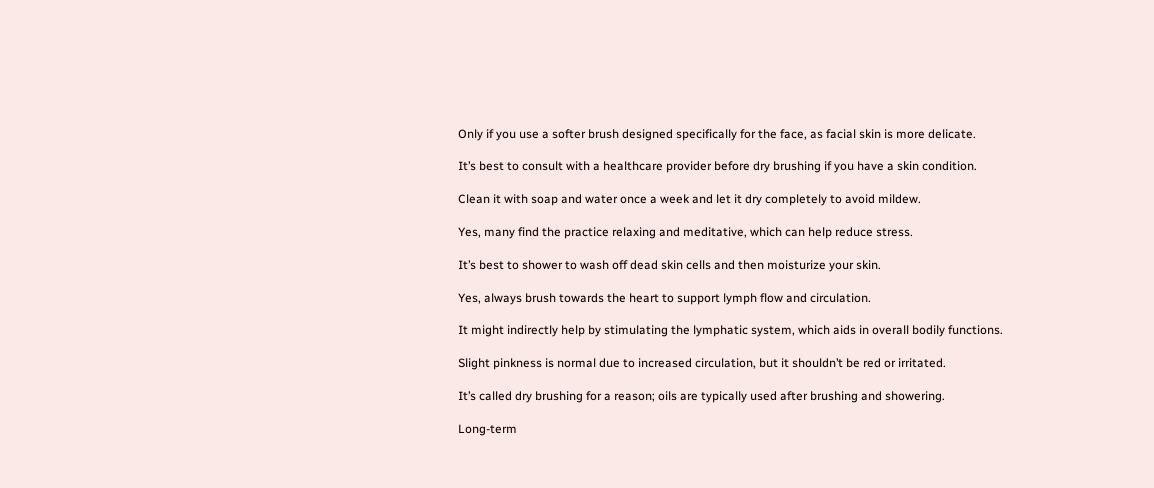Only if you use a softer brush designed specifically for the face, as facial skin is more delicate.

It’s best to consult with a healthcare provider before dry brushing if you have a skin condition.

Clean it with soap and water once a week and let it dry completely to avoid mildew.

Yes, many find the practice relaxing and meditative, which can help reduce stress.

It’s best to shower to wash off dead skin cells and then moisturize your skin.

Yes, always brush towards the heart to support lymph flow and circulation.

It might indirectly help by stimulating the lymphatic system, which aids in overall bodily functions.

Slight pinkness is normal due to increased circulation, but it shouldn’t be red or irritated.

It’s called dry brushing for a reason; oils are typically used after brushing and showering.

Long-term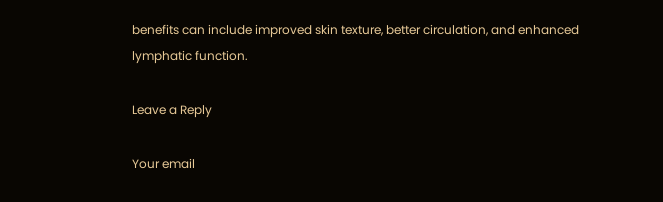benefits can include improved skin texture, better circulation, and enhanced lymphatic function.

Leave a Reply

Your email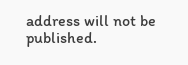address will not be published.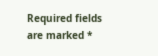Required fields are marked *